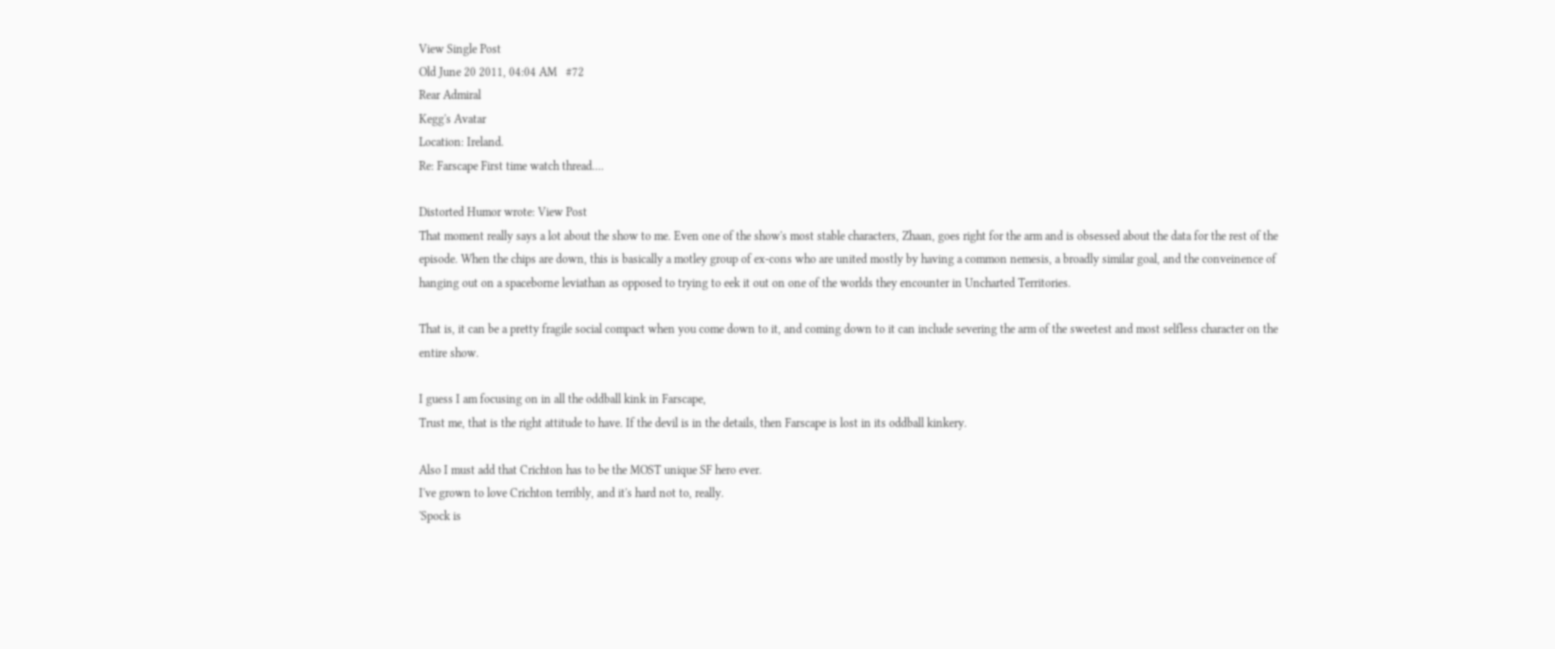View Single Post
Old June 20 2011, 04:04 AM   #72
Rear Admiral
Kegg's Avatar
Location: Ireland.
Re: Farscape First time watch thread....

Distorted Humor wrote: View Post
That moment really says a lot about the show to me. Even one of the show's most stable characters, Zhaan, goes right for the arm and is obsessed about the data for the rest of the episode. When the chips are down, this is basically a motley group of ex-cons who are united mostly by having a common nemesis, a broadly similar goal, and the conveinence of hanging out on a spaceborne leviathan as opposed to trying to eek it out on one of the worlds they encounter in Uncharted Territories.

That is, it can be a pretty fragile social compact when you come down to it, and coming down to it can include severing the arm of the sweetest and most selfless character on the entire show.

I guess I am focusing on in all the oddball kink in Farscape,
Trust me, that is the right attitude to have. If the devil is in the details, then Farscape is lost in its oddball kinkery.

Also I must add that Crichton has to be the MOST unique SF hero ever.
I've grown to love Crichton terribly, and it's hard not to, really.
'Spock is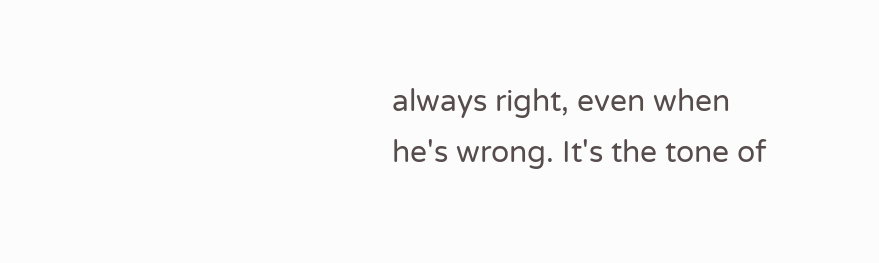always right, even when he's wrong. It's the tone of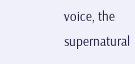voice, the supernatural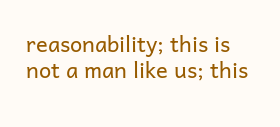reasonability; this is not a man like us; this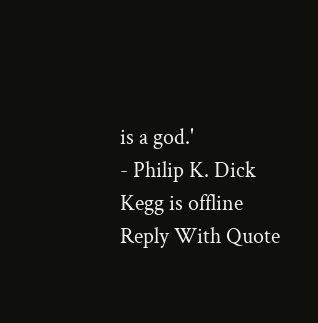is a god.'
- Philip K. Dick
Kegg is offline   Reply With Quote